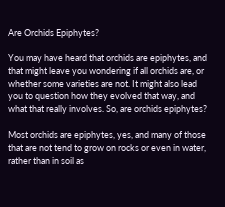Are Orchids Epiphytes?

You may have heard that orchids are epiphytes, and that might leave you wondering if all orchids are, or whether some varieties are not. It might also lead you to question how they evolved that way, and what that really involves. So, are orchids epiphytes?

Most orchids are epiphytes, yes, and many of those that are not tend to grow on rocks or even in water, rather than in soil as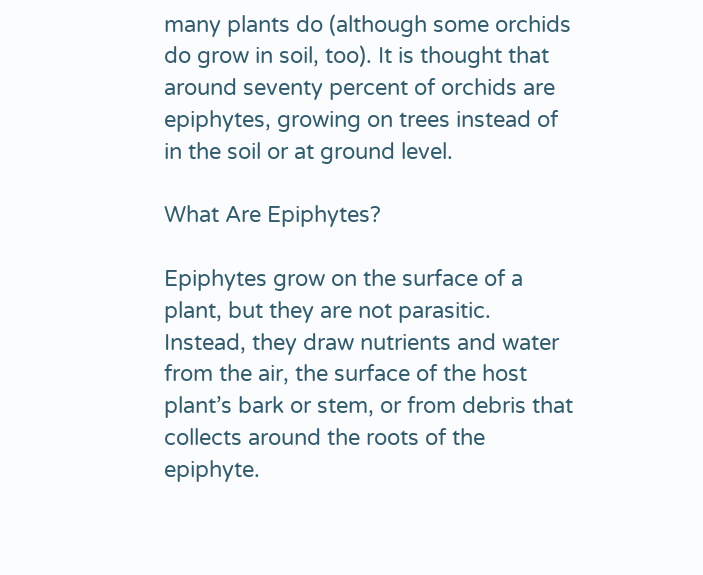many plants do (although some orchids do grow in soil, too). It is thought that around seventy percent of orchids are epiphytes, growing on trees instead of in the soil or at ground level.

What Are Epiphytes?

Epiphytes grow on the surface of a plant, but they are not parasitic. Instead, they draw nutrients and water from the air, the surface of the host plant’s bark or stem, or from debris that collects around the roots of the epiphyte.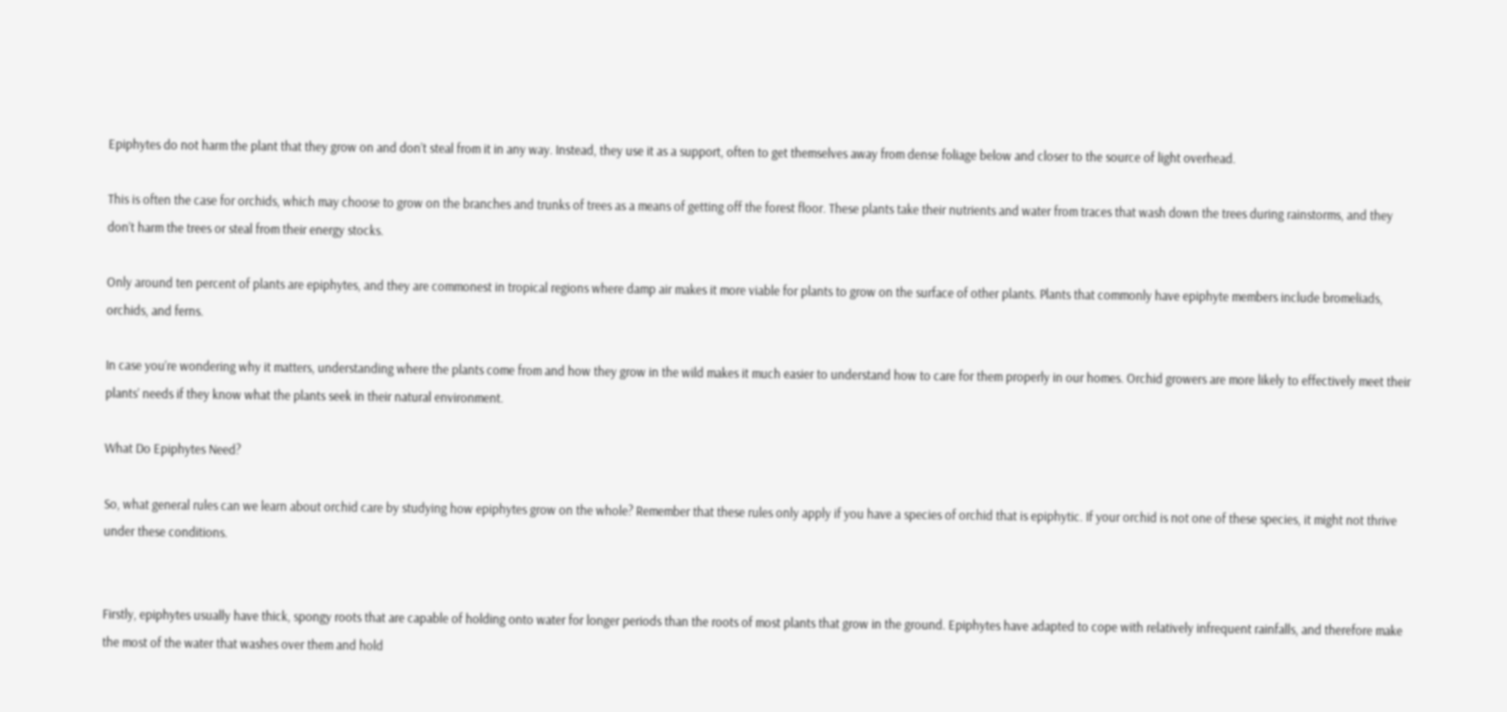Epiphytes do not harm the plant that they grow on and don’t steal from it in any way. Instead, they use it as a support, often to get themselves away from dense foliage below and closer to the source of light overhead.

This is often the case for orchids, which may choose to grow on the branches and trunks of trees as a means of getting off the forest floor. These plants take their nutrients and water from traces that wash down the trees during rainstorms, and they don’t harm the trees or steal from their energy stocks.

Only around ten percent of plants are epiphytes, and they are commonest in tropical regions where damp air makes it more viable for plants to grow on the surface of other plants. Plants that commonly have epiphyte members include bromeliads, orchids, and ferns.

In case you’re wondering why it matters, understanding where the plants come from and how they grow in the wild makes it much easier to understand how to care for them properly in our homes. Orchid growers are more likely to effectively meet their plants’ needs if they know what the plants seek in their natural environment.

What Do Epiphytes Need?

So, what general rules can we learn about orchid care by studying how epiphytes grow on the whole? Remember that these rules only apply if you have a species of orchid that is epiphytic. If your orchid is not one of these species, it might not thrive under these conditions.


Firstly, epiphytes usually have thick, spongy roots that are capable of holding onto water for longer periods than the roots of most plants that grow in the ground. Epiphytes have adapted to cope with relatively infrequent rainfalls, and therefore make the most of the water that washes over them and hold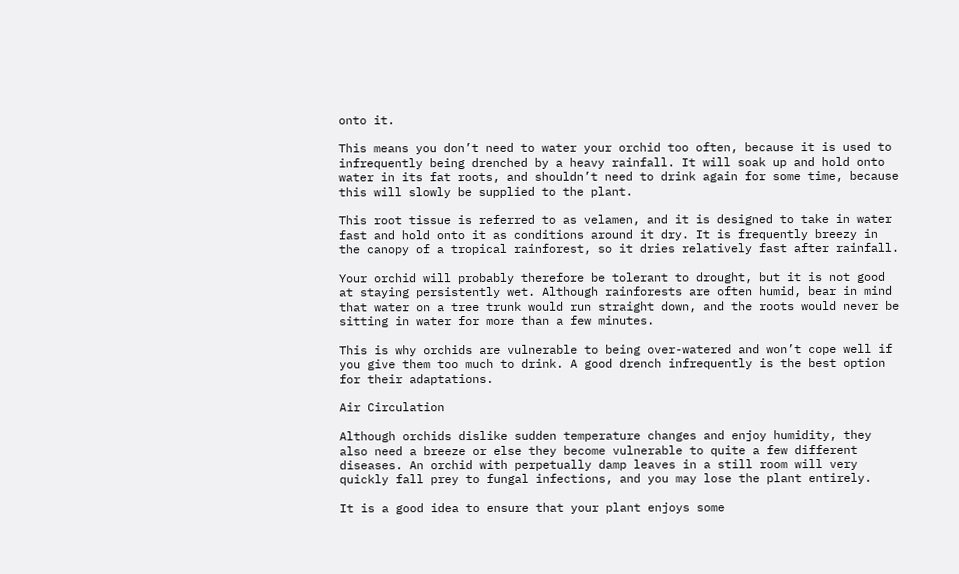onto it.

This means you don’t need to water your orchid too often, because it is used to infrequently being drenched by a heavy rainfall. It will soak up and hold onto water in its fat roots, and shouldn’t need to drink again for some time, because this will slowly be supplied to the plant.

This root tissue is referred to as velamen, and it is designed to take in water fast and hold onto it as conditions around it dry. It is frequently breezy in the canopy of a tropical rainforest, so it dries relatively fast after rainfall.

Your orchid will probably therefore be tolerant to drought, but it is not good at staying persistently wet. Although rainforests are often humid, bear in mind that water on a tree trunk would run straight down, and the roots would never be sitting in water for more than a few minutes.

This is why orchids are vulnerable to being over-watered and won’t cope well if you give them too much to drink. A good drench infrequently is the best option for their adaptations.

Air Circulation

Although orchids dislike sudden temperature changes and enjoy humidity, they also need a breeze or else they become vulnerable to quite a few different diseases. An orchid with perpetually damp leaves in a still room will very quickly fall prey to fungal infections, and you may lose the plant entirely.

It is a good idea to ensure that your plant enjoys some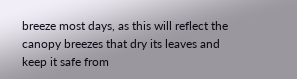breeze most days, as this will reflect the canopy breezes that dry its leaves and keep it safe from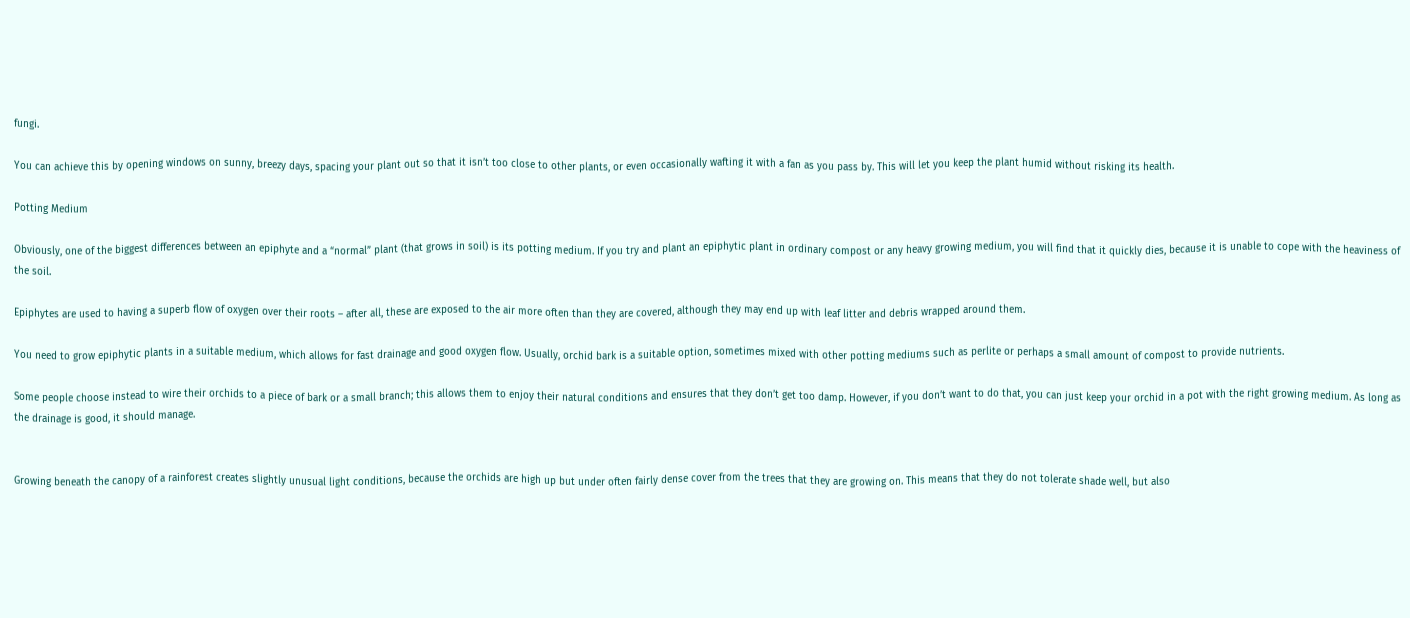fungi.

You can achieve this by opening windows on sunny, breezy days, spacing your plant out so that it isn’t too close to other plants, or even occasionally wafting it with a fan as you pass by. This will let you keep the plant humid without risking its health.

Potting Medium

Obviously, one of the biggest differences between an epiphyte and a “normal” plant (that grows in soil) is its potting medium. If you try and plant an epiphytic plant in ordinary compost or any heavy growing medium, you will find that it quickly dies, because it is unable to cope with the heaviness of the soil.

Epiphytes are used to having a superb flow of oxygen over their roots – after all, these are exposed to the air more often than they are covered, although they may end up with leaf litter and debris wrapped around them.

You need to grow epiphytic plants in a suitable medium, which allows for fast drainage and good oxygen flow. Usually, orchid bark is a suitable option, sometimes mixed with other potting mediums such as perlite or perhaps a small amount of compost to provide nutrients.

Some people choose instead to wire their orchids to a piece of bark or a small branch; this allows them to enjoy their natural conditions and ensures that they don’t get too damp. However, if you don’t want to do that, you can just keep your orchid in a pot with the right growing medium. As long as the drainage is good, it should manage.


Growing beneath the canopy of a rainforest creates slightly unusual light conditions, because the orchids are high up but under often fairly dense cover from the trees that they are growing on. This means that they do not tolerate shade well, but also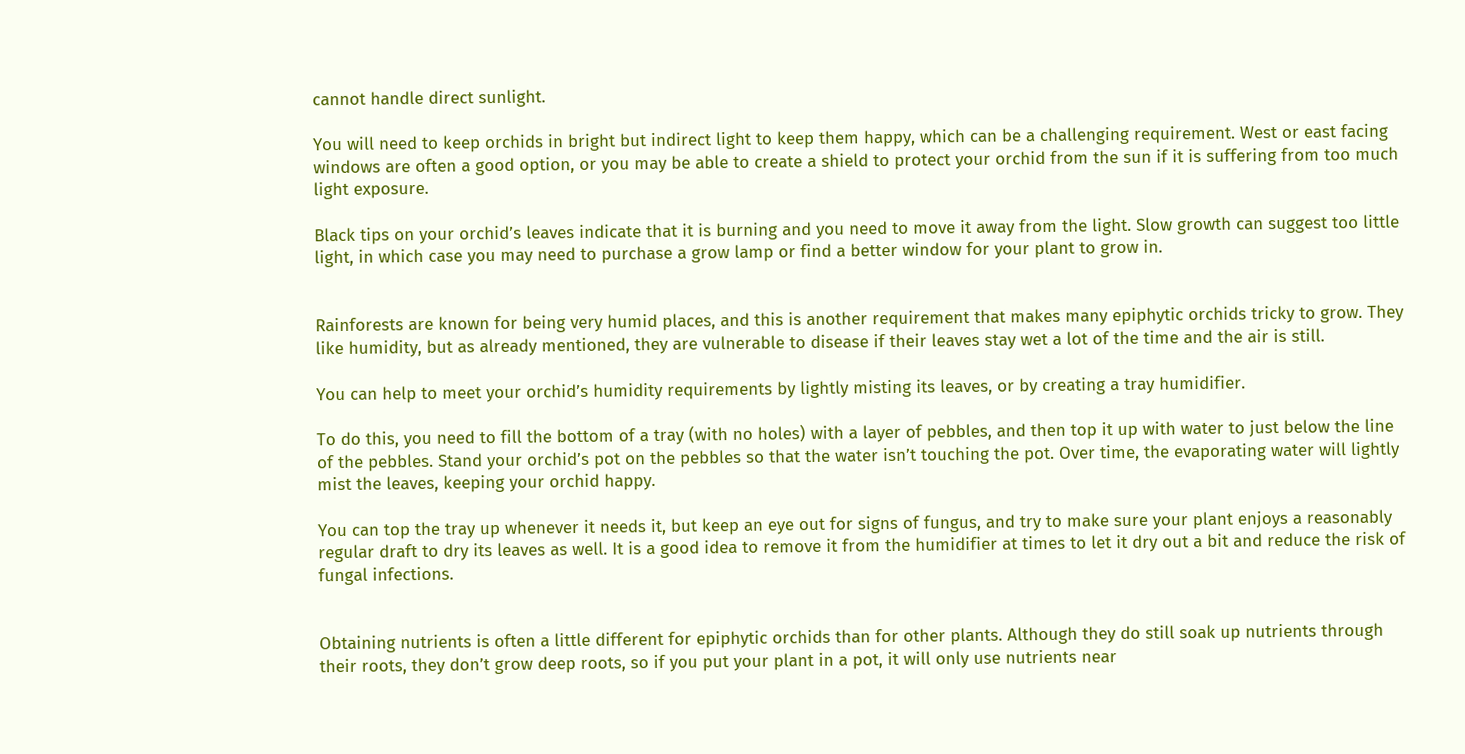cannot handle direct sunlight.

You will need to keep orchids in bright but indirect light to keep them happy, which can be a challenging requirement. West or east facing windows are often a good option, or you may be able to create a shield to protect your orchid from the sun if it is suffering from too much light exposure.

Black tips on your orchid’s leaves indicate that it is burning and you need to move it away from the light. Slow growth can suggest too little light, in which case you may need to purchase a grow lamp or find a better window for your plant to grow in.


Rainforests are known for being very humid places, and this is another requirement that makes many epiphytic orchids tricky to grow. They like humidity, but as already mentioned, they are vulnerable to disease if their leaves stay wet a lot of the time and the air is still.

You can help to meet your orchid’s humidity requirements by lightly misting its leaves, or by creating a tray humidifier.

To do this, you need to fill the bottom of a tray (with no holes) with a layer of pebbles, and then top it up with water to just below the line of the pebbles. Stand your orchid’s pot on the pebbles so that the water isn’t touching the pot. Over time, the evaporating water will lightly mist the leaves, keeping your orchid happy.

You can top the tray up whenever it needs it, but keep an eye out for signs of fungus, and try to make sure your plant enjoys a reasonably regular draft to dry its leaves as well. It is a good idea to remove it from the humidifier at times to let it dry out a bit and reduce the risk of fungal infections.


Obtaining nutrients is often a little different for epiphytic orchids than for other plants. Although they do still soak up nutrients through their roots, they don’t grow deep roots, so if you put your plant in a pot, it will only use nutrients near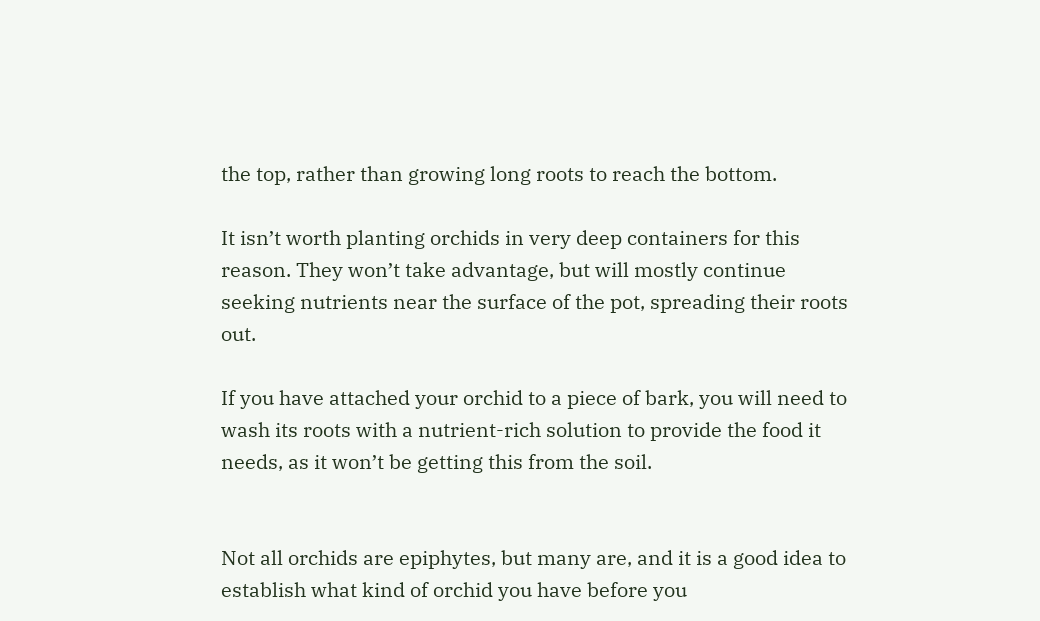the top, rather than growing long roots to reach the bottom.

It isn’t worth planting orchids in very deep containers for this reason. They won’t take advantage, but will mostly continue seeking nutrients near the surface of the pot, spreading their roots out.

If you have attached your orchid to a piece of bark, you will need to wash its roots with a nutrient-rich solution to provide the food it needs, as it won’t be getting this from the soil.


Not all orchids are epiphytes, but many are, and it is a good idea to establish what kind of orchid you have before you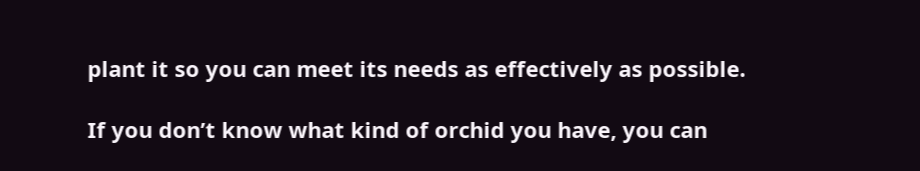plant it so you can meet its needs as effectively as possible.

If you don’t know what kind of orchid you have, you can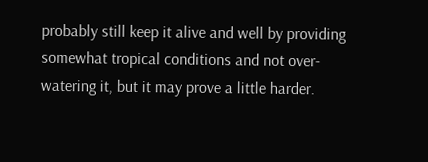probably still keep it alive and well by providing somewhat tropical conditions and not over-watering it, but it may prove a little harder.